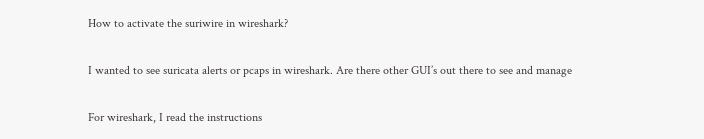How to activate the suriwire in wireshark?

I wanted to see suricata alerts or pcaps in wireshark. Are there other GUI’s out there to see and manage

For wireshark, I read the instructions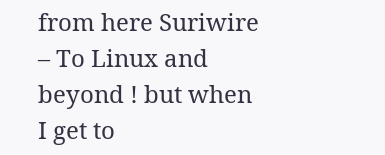from here Suriwire – To Linux and beyond ! but when I get to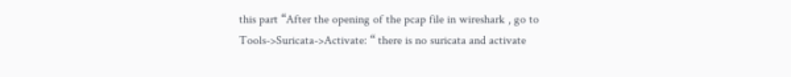this part “After the opening of the pcap file in wireshark , go to Tools->Suricata->Activate: “ there is no suricata and activate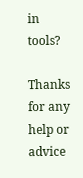in tools?

Thanks for any help or advice